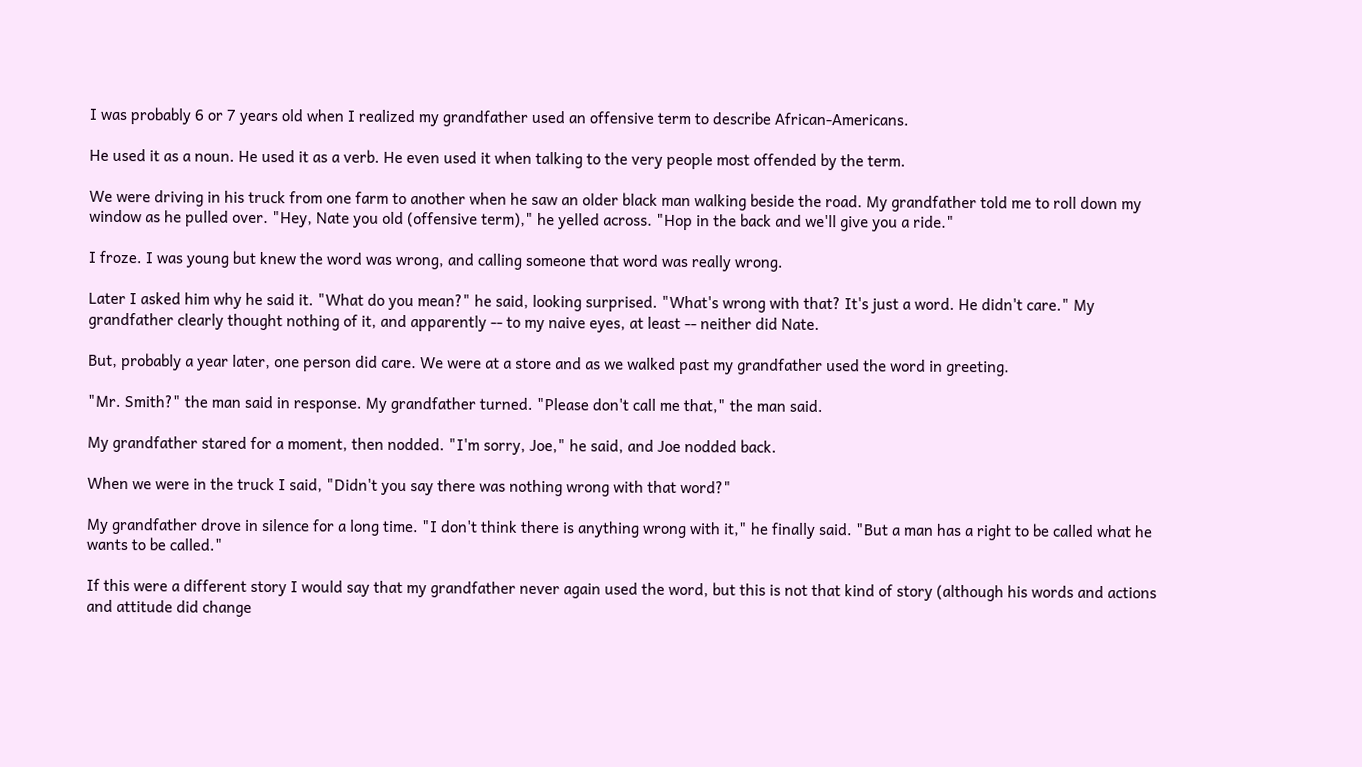I was probably 6 or 7 years old when I realized my grandfather used an offensive term to describe African-Americans.

He used it as a noun. He used it as a verb. He even used it when talking to the very people most offended by the term.

We were driving in his truck from one farm to another when he saw an older black man walking beside the road. My grandfather told me to roll down my window as he pulled over. "Hey, Nate you old (offensive term)," he yelled across. "Hop in the back and we'll give you a ride."

I froze. I was young but knew the word was wrong, and calling someone that word was really wrong.

Later I asked him why he said it. "What do you mean?" he said, looking surprised. "What's wrong with that? It's just a word. He didn't care." My grandfather clearly thought nothing of it, and apparently -- to my naive eyes, at least -- neither did Nate.

But, probably a year later, one person did care. We were at a store and as we walked past my grandfather used the word in greeting.

"Mr. Smith?" the man said in response. My grandfather turned. "Please don't call me that," the man said.

My grandfather stared for a moment, then nodded. "I'm sorry, Joe," he said, and Joe nodded back.

When we were in the truck I said, "Didn't you say there was nothing wrong with that word?"

My grandfather drove in silence for a long time. "I don't think there is anything wrong with it," he finally said. "But a man has a right to be called what he wants to be called."

If this were a different story I would say that my grandfather never again used the word, but this is not that kind of story (although his words and actions and attitude did change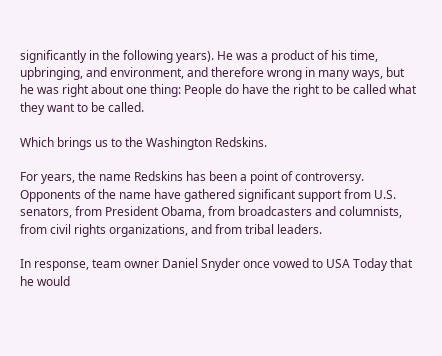significantly in the following years). He was a product of his time, upbringing, and environment, and therefore wrong in many ways, but he was right about one thing: People do have the right to be called what they want to be called.

Which brings us to the Washington Redskins.

For years, the name Redskins has been a point of controversy. Opponents of the name have gathered significant support from U.S. senators, from President Obama, from broadcasters and columnists, from civil rights organizations, and from tribal leaders.

In response, team owner Daniel Snyder once vowed to USA Today that he would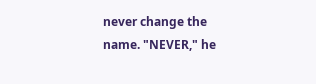never change the name. "NEVER," he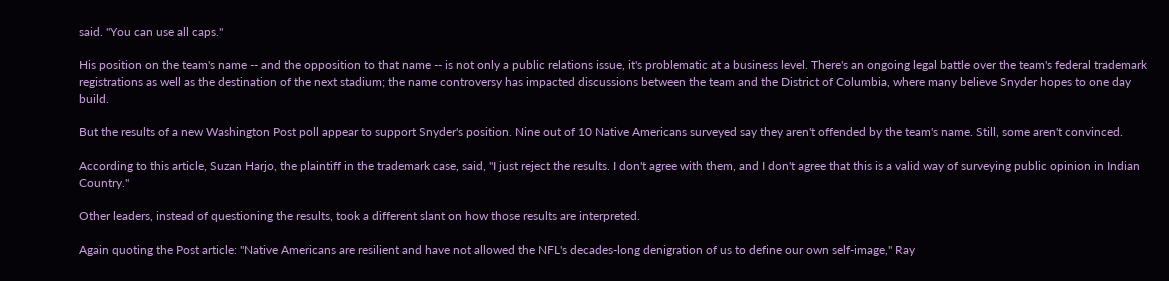said. "You can use all caps."

His position on the team's name -- and the opposition to that name -- is not only a public relations issue, it's problematic at a business level. There's an ongoing legal battle over the team's federal trademark registrations as well as the destination of the next stadium; the name controversy has impacted discussions between the team and the District of Columbia, where many believe Snyder hopes to one day build.

But the results of a new Washington Post poll appear to support Snyder's position. Nine out of 10 Native Americans surveyed say they aren't offended by the team's name. Still, some aren't convinced.

According to this article, Suzan Harjo, the plaintiff in the trademark case, said, "I just reject the results. I don't agree with them, and I don't agree that this is a valid way of surveying public opinion in Indian Country."

Other leaders, instead of questioning the results, took a different slant on how those results are interpreted.

Again quoting the Post article: "Native Americans are resilient and have not allowed the NFL's decades-long denigration of us to define our own self-image," Ray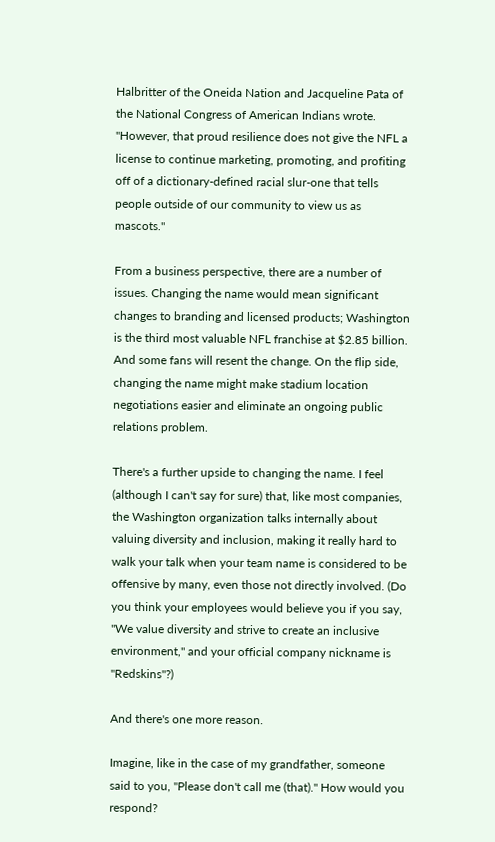Halbritter of the Oneida Nation and Jacqueline Pata of the National Congress of American Indians wrote. "However, that proud resilience does not give the NFL a license to continue marketing, promoting, and profiting off of a dictionary-defined racial slur-one that tells people outside of our community to view us as mascots."

From a business perspective, there are a number of issues. Changing the name would mean significant changes to branding and licensed products; Washington is the third most valuable NFL franchise at $2.85 billion. And some fans will resent the change. On the flip side, changing the name might make stadium location negotiations easier and eliminate an ongoing public relations problem.

There's a further upside to changing the name. I feel (although I can't say for sure) that, like most companies, the Washington organization talks internally about valuing diversity and inclusion, making it really hard to walk your talk when your team name is considered to be offensive by many, even those not directly involved. (Do you think your employees would believe you if you say, "We value diversity and strive to create an inclusive environment," and your official company nickname is "Redskins"?)

And there's one more reason.

Imagine, like in the case of my grandfather, someone said to you, "Please don't call me (that)." How would you respond?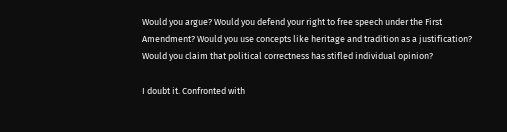Would you argue? Would you defend your right to free speech under the First Amendment? Would you use concepts like heritage and tradition as a justification? Would you claim that political correctness has stifled individual opinion?

I doubt it. Confronted with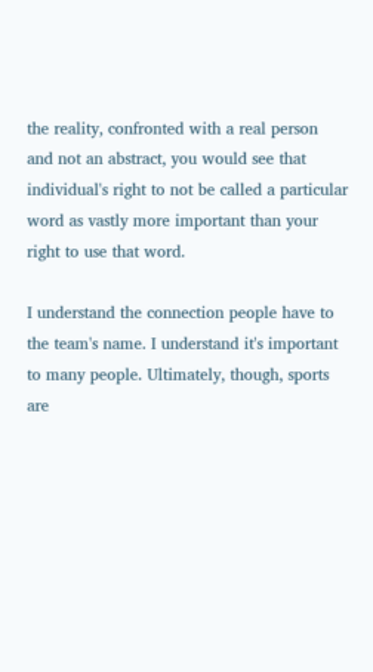the reality, confronted with a real person and not an abstract, you would see that individual's right to not be called a particular word as vastly more important than your right to use that word.

I understand the connection people have to the team's name. I understand it's important to many people. Ultimately, though, sports are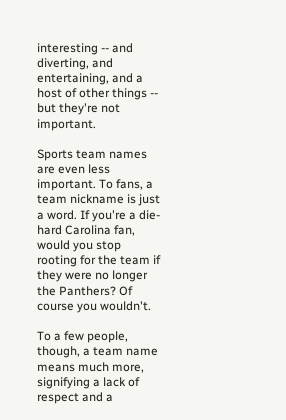interesting -- and diverting, and entertaining, and a host of other things -- but they're not important.

Sports team names are even less important. To fans, a team nickname is just a word. If you're a die-hard Carolina fan, would you stop rooting for the team if they were no longer the Panthers? Of course you wouldn't.

To a few people, though, a team name means much more, signifying a lack of respect and a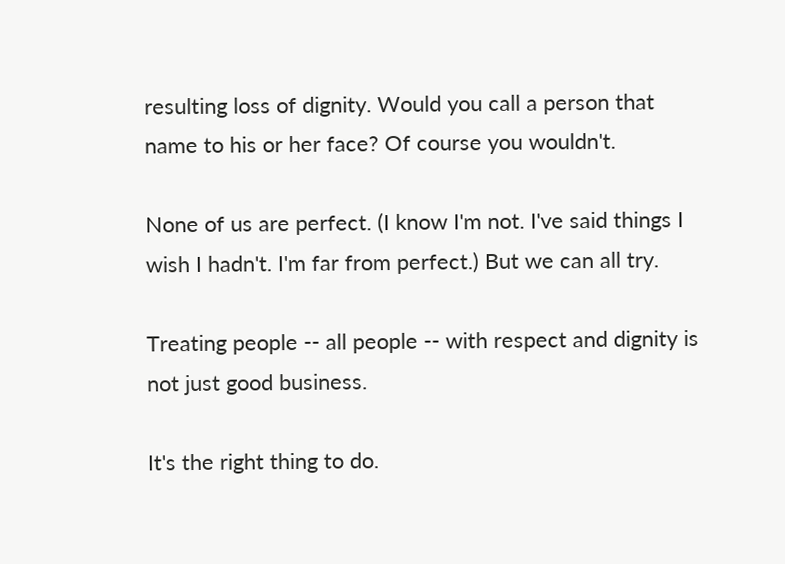resulting loss of dignity. Would you call a person that name to his or her face? Of course you wouldn't.

None of us are perfect. (I know I'm not. I've said things I wish I hadn't. I'm far from perfect.) But we can all try.

Treating people -- all people -- with respect and dignity is not just good business.

It's the right thing to do.